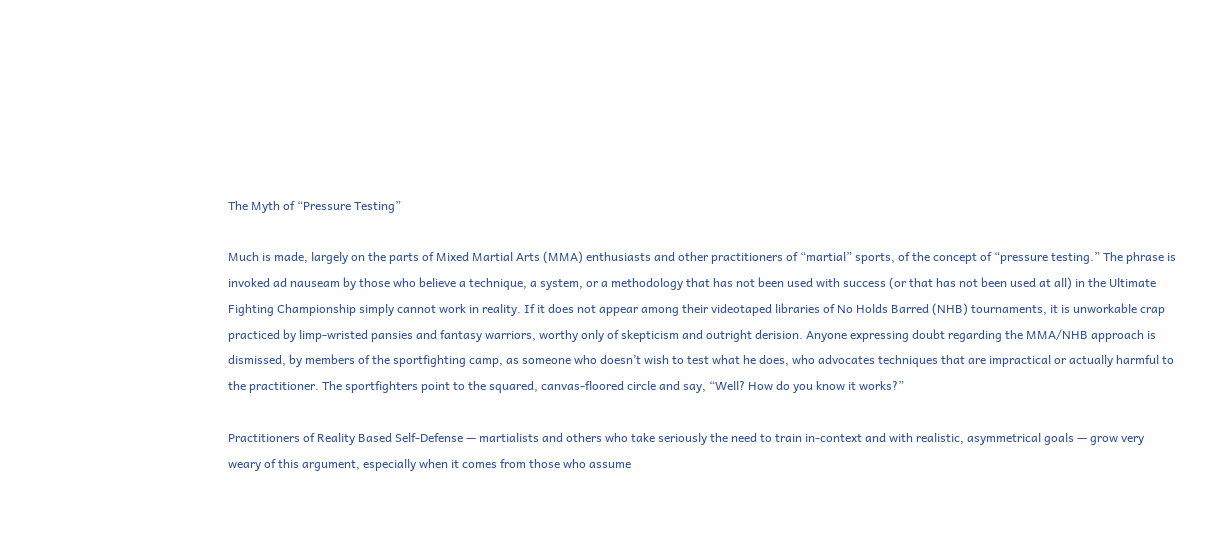The Myth of “Pressure Testing”

Much is made, largely on the parts of Mixed Martial Arts (MMA) enthusiasts and other practitioners of “martial” sports, of the concept of “pressure testing.” The phrase is invoked ad nauseam by those who believe a technique, a system, or a methodology that has not been used with success (or that has not been used at all) in the Ultimate Fighting Championship simply cannot work in reality. If it does not appear among their videotaped libraries of No Holds Barred (NHB) tournaments, it is unworkable crap practiced by limp-wristed pansies and fantasy warriors, worthy only of skepticism and outright derision. Anyone expressing doubt regarding the MMA/NHB approach is dismissed, by members of the sportfighting camp, as someone who doesn’t wish to test what he does, who advocates techniques that are impractical or actually harmful to the practitioner. The sportfighters point to the squared, canvas-floored circle and say, “Well? How do you know it works?”

Practitioners of Reality Based Self-Defense — martialists and others who take seriously the need to train in-context and with realistic, asymmetrical goals — grow very weary of this argument, especially when it comes from those who assume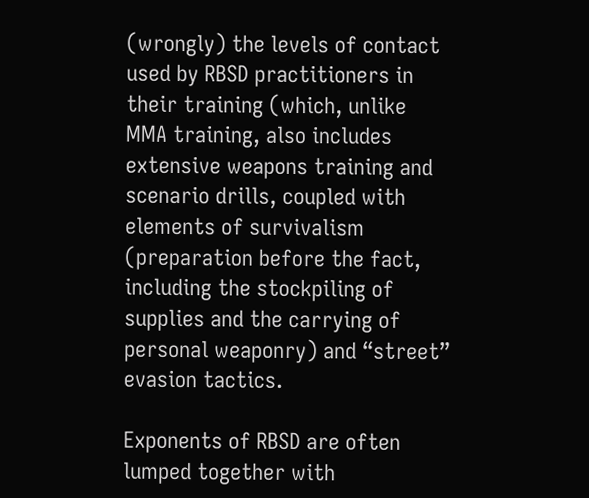(wrongly) the levels of contact used by RBSD practitioners in their training (which, unlike MMA training, also includes extensive weapons training and scenario drills, coupled with elements of survivalism (preparation before the fact, including the stockpiling of supplies and the carrying of personal weaponry) and “street” evasion tactics.

Exponents of RBSD are often lumped together with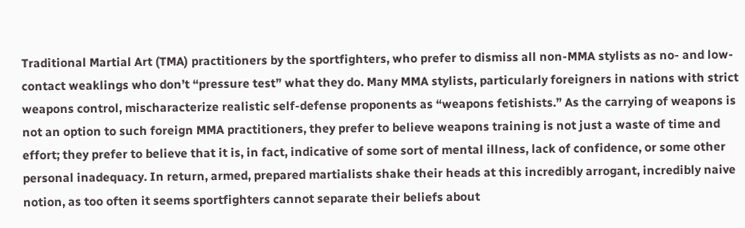Traditional Martial Art (TMA) practitioners by the sportfighters, who prefer to dismiss all non-MMA stylists as no- and low-contact weaklings who don’t “pressure test” what they do. Many MMA stylists, particularly foreigners in nations with strict weapons control, mischaracterize realistic self-defense proponents as “weapons fetishists.” As the carrying of weapons is not an option to such foreign MMA practitioners, they prefer to believe weapons training is not just a waste of time and effort; they prefer to believe that it is, in fact, indicative of some sort of mental illness, lack of confidence, or some other personal inadequacy. In return, armed, prepared martialists shake their heads at this incredibly arrogant, incredibly naive notion, as too often it seems sportfighters cannot separate their beliefs about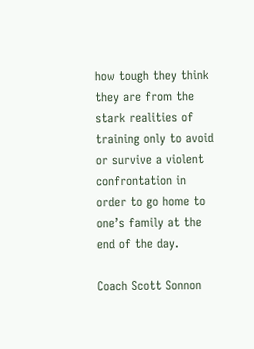how tough they think they are from the stark realities of training only to avoid or survive a violent confrontation in order to go home to one’s family at the end of the day.

Coach Scott Sonnon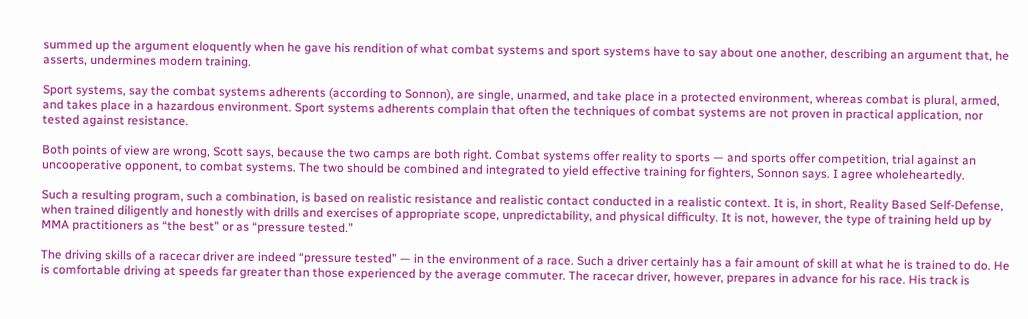summed up the argument eloquently when he gave his rendition of what combat systems and sport systems have to say about one another, describing an argument that, he asserts, undermines modern training.

Sport systems, say the combat systems adherents (according to Sonnon), are single, unarmed, and take place in a protected environment, whereas combat is plural, armed, and takes place in a hazardous environment. Sport systems adherents complain that often the techniques of combat systems are not proven in practical application, nor tested against resistance.

Both points of view are wrong, Scott says, because the two camps are both right. Combat systems offer reality to sports — and sports offer competition, trial against an uncooperative opponent, to combat systems. The two should be combined and integrated to yield effective training for fighters, Sonnon says. I agree wholeheartedly.

Such a resulting program, such a combination, is based on realistic resistance and realistic contact conducted in a realistic context. It is, in short, Reality Based Self-Defense, when trained diligently and honestly with drills and exercises of appropriate scope, unpredictability, and physical difficulty. It is not, however, the type of training held up by MMA practitioners as “the best” or as “pressure tested.”

The driving skills of a racecar driver are indeed “pressure tested” — in the environment of a race. Such a driver certainly has a fair amount of skill at what he is trained to do. He is comfortable driving at speeds far greater than those experienced by the average commuter. The racecar driver, however, prepares in advance for his race. His track is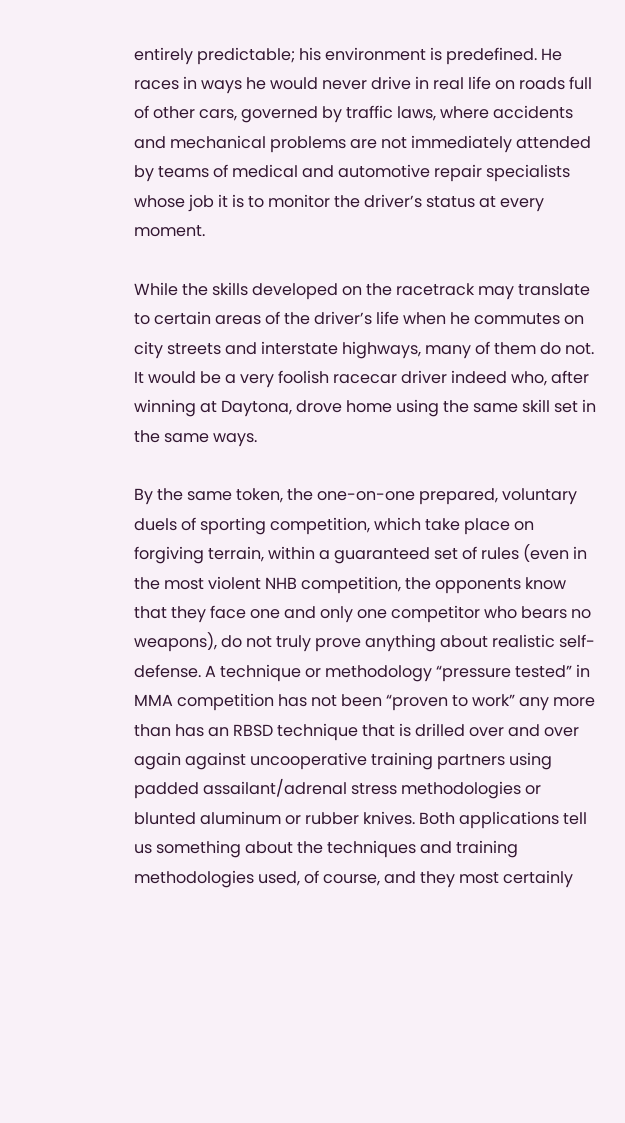entirely predictable; his environment is predefined. He races in ways he would never drive in real life on roads full of other cars, governed by traffic laws, where accidents and mechanical problems are not immediately attended by teams of medical and automotive repair specialists whose job it is to monitor the driver’s status at every moment.

While the skills developed on the racetrack may translate to certain areas of the driver’s life when he commutes on city streets and interstate highways, many of them do not. It would be a very foolish racecar driver indeed who, after winning at Daytona, drove home using the same skill set in the same ways.

By the same token, the one-on-one prepared, voluntary duels of sporting competition, which take place on forgiving terrain, within a guaranteed set of rules (even in the most violent NHB competition, the opponents know that they face one and only one competitor who bears no weapons), do not truly prove anything about realistic self-defense. A technique or methodology “pressure tested” in MMA competition has not been “proven to work” any more than has an RBSD technique that is drilled over and over again against uncooperative training partners using padded assailant/adrenal stress methodologies or blunted aluminum or rubber knives. Both applications tell us something about the techniques and training methodologies used, of course, and they most certainly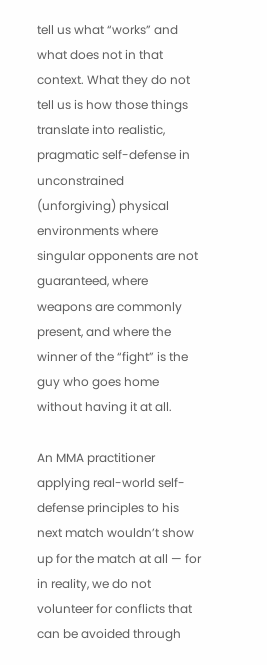tell us what “works” and what does not in that context. What they do not tell us is how those things translate into realistic, pragmatic self-defense in unconstrained (unforgiving) physical environments where singular opponents are not guaranteed, where weapons are commonly present, and where the winner of the “fight” is the guy who goes home without having it at all.

An MMA practitioner applying real-world self-defense principles to his next match wouldn’t show up for the match at all — for in reality, we do not volunteer for conflicts that can be avoided through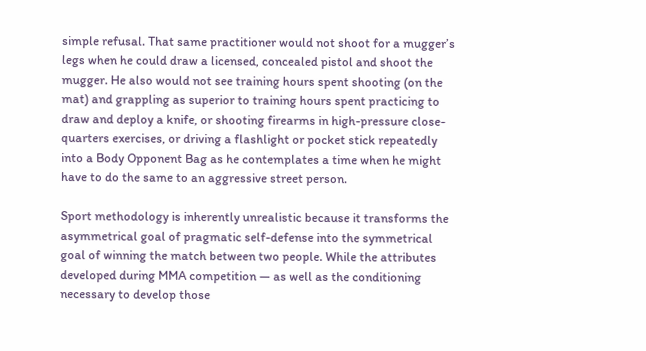simple refusal. That same practitioner would not shoot for a mugger’s legs when he could draw a licensed, concealed pistol and shoot the mugger. He also would not see training hours spent shooting (on the mat) and grappling as superior to training hours spent practicing to draw and deploy a knife, or shooting firearms in high-pressure close-quarters exercises, or driving a flashlight or pocket stick repeatedly into a Body Opponent Bag as he contemplates a time when he might have to do the same to an aggressive street person.

Sport methodology is inherently unrealistic because it transforms the asymmetrical goal of pragmatic self-defense into the symmetrical goal of winning the match between two people. While the attributes developed during MMA competition — as well as the conditioning necessary to develop those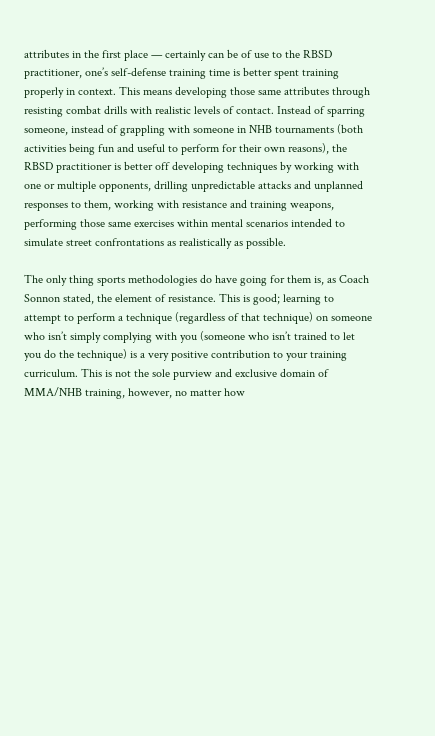attributes in the first place — certainly can be of use to the RBSD practitioner, one’s self-defense training time is better spent training properly in context. This means developing those same attributes through resisting combat drills with realistic levels of contact. Instead of sparring someone, instead of grappling with someone in NHB tournaments (both activities being fun and useful to perform for their own reasons), the RBSD practitioner is better off developing techniques by working with one or multiple opponents, drilling unpredictable attacks and unplanned responses to them, working with resistance and training weapons, performing those same exercises within mental scenarios intended to simulate street confrontations as realistically as possible.

The only thing sports methodologies do have going for them is, as Coach Sonnon stated, the element of resistance. This is good; learning to attempt to perform a technique (regardless of that technique) on someone who isn’t simply complying with you (someone who isn’t trained to let you do the technique) is a very positive contribution to your training curriculum. This is not the sole purview and exclusive domain of MMA/NHB training, however, no matter how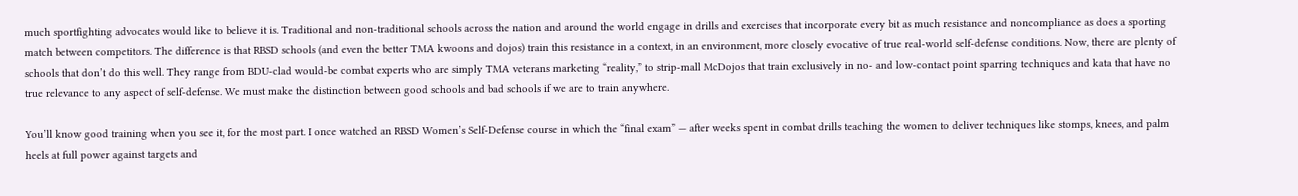much sportfighting advocates would like to believe it is. Traditional and non-traditional schools across the nation and around the world engage in drills and exercises that incorporate every bit as much resistance and noncompliance as does a sporting match between competitors. The difference is that RBSD schools (and even the better TMA kwoons and dojos) train this resistance in a context, in an environment, more closely evocative of true real-world self-defense conditions. Now, there are plenty of schools that don’t do this well. They range from BDU-clad would-be combat experts who are simply TMA veterans marketing “reality,” to strip-mall McDojos that train exclusively in no- and low-contact point sparring techniques and kata that have no true relevance to any aspect of self-defense. We must make the distinction between good schools and bad schools if we are to train anywhere.

You’ll know good training when you see it, for the most part. I once watched an RBSD Women’s Self-Defense course in which the “final exam” — after weeks spent in combat drills teaching the women to deliver techniques like stomps, knees, and palm heels at full power against targets and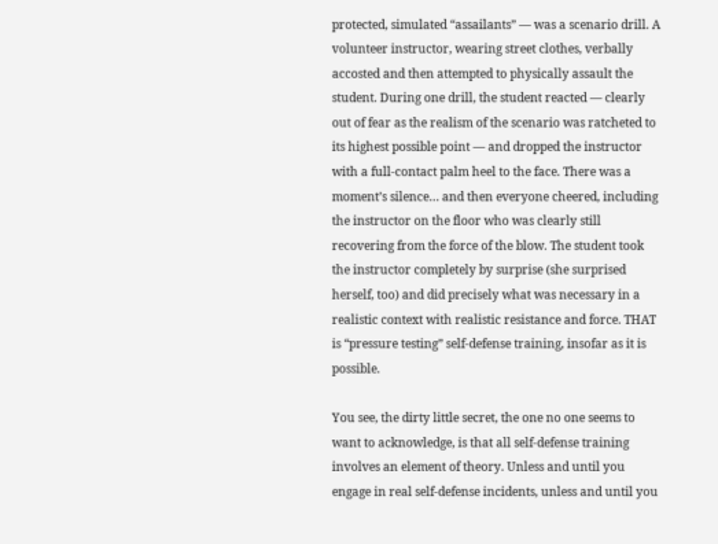protected, simulated “assailants” — was a scenario drill. A volunteer instructor, wearing street clothes, verbally accosted and then attempted to physically assault the student. During one drill, the student reacted — clearly out of fear as the realism of the scenario was ratcheted to its highest possible point — and dropped the instructor with a full-contact palm heel to the face. There was a moment’s silence… and then everyone cheered, including the instructor on the floor who was clearly still recovering from the force of the blow. The student took the instructor completely by surprise (she surprised herself, too) and did precisely what was necessary in a realistic context with realistic resistance and force. THAT is “pressure testing” self-defense training, insofar as it is possible.

You see, the dirty little secret, the one no one seems to want to acknowledge, is that all self-defense training involves an element of theory. Unless and until you engage in real self-defense incidents, unless and until you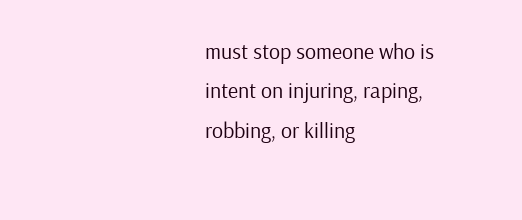must stop someone who is intent on injuring, raping, robbing, or killing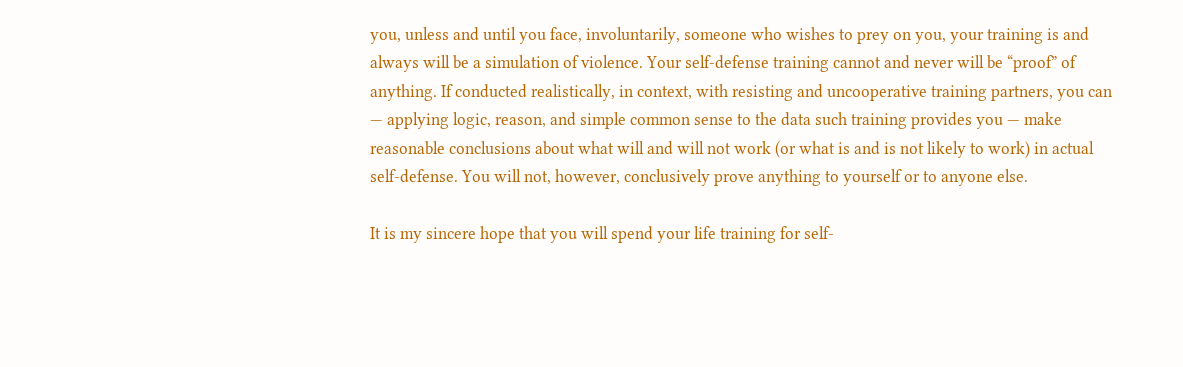you, unless and until you face, involuntarily, someone who wishes to prey on you, your training is and always will be a simulation of violence. Your self-defense training cannot and never will be “proof” of anything. If conducted realistically, in context, with resisting and uncooperative training partners, you can — applying logic, reason, and simple common sense to the data such training provides you — make reasonable conclusions about what will and will not work (or what is and is not likely to work) in actual self-defense. You will not, however, conclusively prove anything to yourself or to anyone else.

It is my sincere hope that you will spend your life training for self-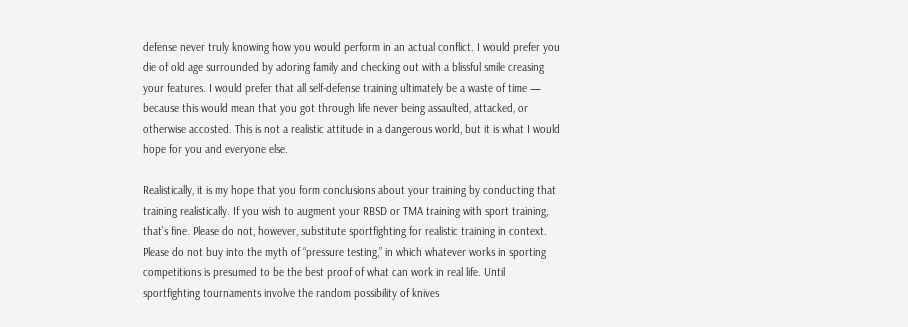defense never truly knowing how you would perform in an actual conflict. I would prefer you die of old age surrounded by adoring family and checking out with a blissful smile creasing your features. I would prefer that all self-defense training ultimately be a waste of time — because this would mean that you got through life never being assaulted, attacked, or otherwise accosted. This is not a realistic attitude in a dangerous world, but it is what I would hope for you and everyone else.

Realistically, it is my hope that you form conclusions about your training by conducting that training realistically. If you wish to augment your RBSD or TMA training with sport training, that’s fine. Please do not, however, substitute sportfighting for realistic training in context. Please do not buy into the myth of “pressure testing,” in which whatever works in sporting competitions is presumed to be the best proof of what can work in real life. Until sportfighting tournaments involve the random possibility of knives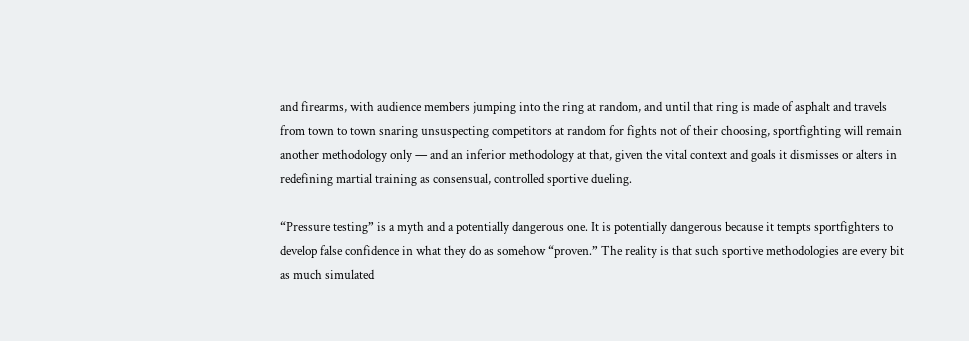and firearms, with audience members jumping into the ring at random, and until that ring is made of asphalt and travels from town to town snaring unsuspecting competitors at random for fights not of their choosing, sportfighting will remain another methodology only — and an inferior methodology at that, given the vital context and goals it dismisses or alters in redefining martial training as consensual, controlled sportive dueling.

“Pressure testing” is a myth and a potentially dangerous one. It is potentially dangerous because it tempts sportfighters to develop false confidence in what they do as somehow “proven.” The reality is that such sportive methodologies are every bit as much simulated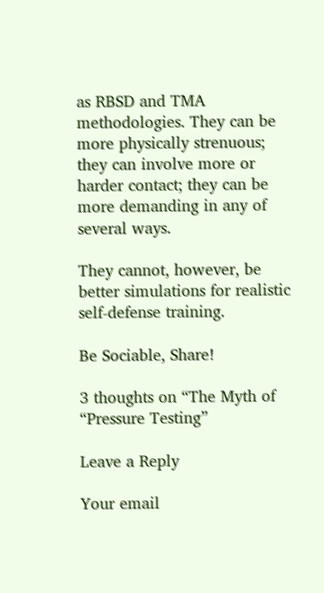as RBSD and TMA methodologies. They can be more physically strenuous; they can involve more or harder contact; they can be more demanding in any of several ways.

They cannot, however, be better simulations for realistic self-defense training.

Be Sociable, Share!

3 thoughts on “The Myth of “Pressure Testing”

Leave a Reply

Your email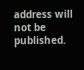address will not be published.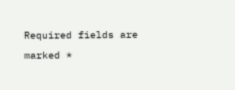Required fields are marked *